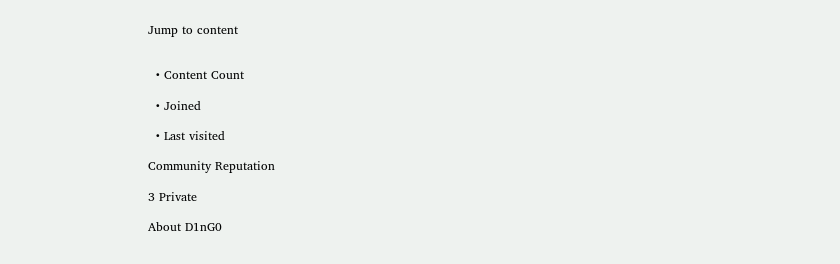Jump to content


  • Content Count

  • Joined

  • Last visited

Community Reputation

3 Private

About D1nG0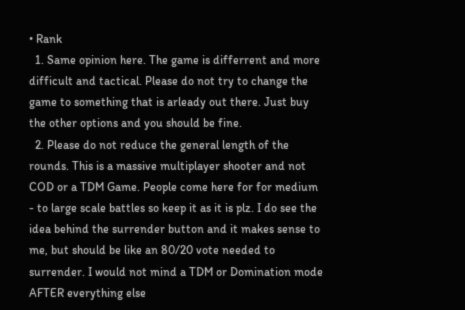• Rank
  1. Same opinion here. The game is differrent and more difficult and tactical. Please do not try to change the game to something that is arleady out there. Just buy the other options and you should be fine.
  2. Please do not reduce the general length of the rounds. This is a massive multiplayer shooter and not COD or a TDM Game. People come here for for medium - to large scale battles so keep it as it is plz. I do see the idea behind the surrender button and it makes sense to me, but should be like an 80/20 vote needed to surrender. I would not mind a TDM or Domination mode AFTER everything else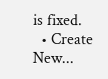is fixed.
  • Create New...